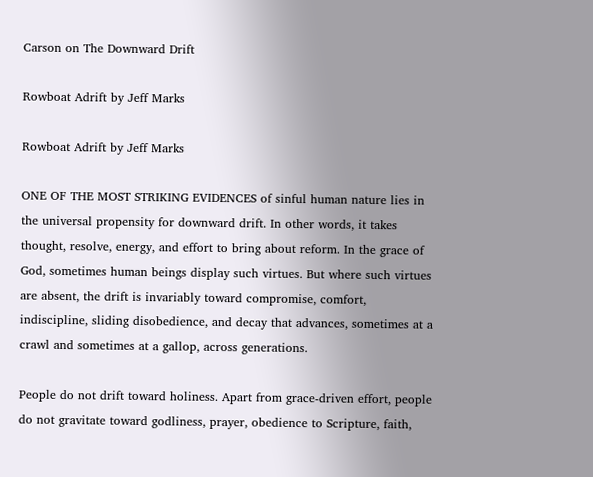Carson on The Downward Drift

Rowboat Adrift by Jeff Marks

Rowboat Adrift by Jeff Marks

ONE OF THE MOST STRIKING EVIDENCES of sinful human nature lies in the universal propensity for downward drift. In other words, it takes thought, resolve, energy, and effort to bring about reform. In the grace of God, sometimes human beings display such virtues. But where such virtues are absent, the drift is invariably toward compromise, comfort, indiscipline, sliding disobedience, and decay that advances, sometimes at a crawl and sometimes at a gallop, across generations.

People do not drift toward holiness. Apart from grace-driven effort, people do not gravitate toward godliness, prayer, obedience to Scripture, faith,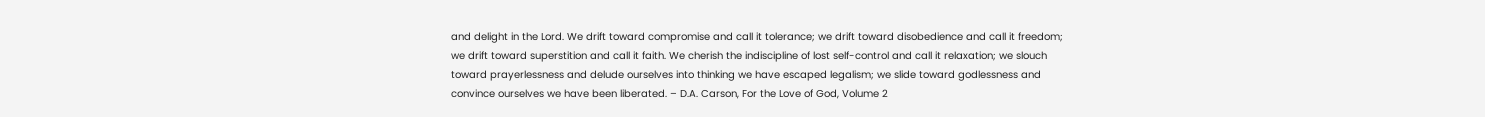and delight in the Lord. We drift toward compromise and call it tolerance; we drift toward disobedience and call it freedom; we drift toward superstition and call it faith. We cherish the indiscipline of lost self-control and call it relaxation; we slouch toward prayerlessness and delude ourselves into thinking we have escaped legalism; we slide toward godlessness and convince ourselves we have been liberated. – D.A. Carson, For the Love of God, Volume 2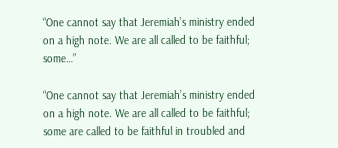“One cannot say that Jeremiah’s ministry ended on a high note. We are all called to be faithful; some…”

“One cannot say that Jeremiah’s ministry ended on a high note. We are all called to be faithful; some are called to be faithful in troubled and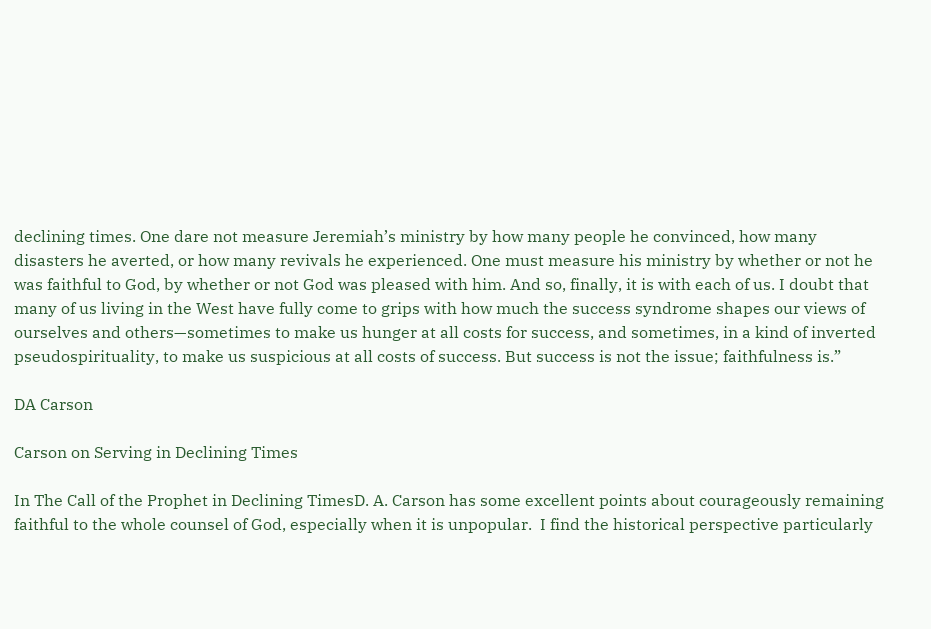declining times. One dare not measure Jeremiah’s ministry by how many people he convinced, how many disasters he averted, or how many revivals he experienced. One must measure his ministry by whether or not he was faithful to God, by whether or not God was pleased with him. And so, finally, it is with each of us. I doubt that many of us living in the West have fully come to grips with how much the success syndrome shapes our views of ourselves and others—sometimes to make us hunger at all costs for success, and sometimes, in a kind of inverted pseudospirituality, to make us suspicious at all costs of success. But success is not the issue; faithfulness is.”

DA Carson

Carson on Serving in Declining Times

In The Call of the Prophet in Declining TimesD. A. Carson has some excellent points about courageously remaining faithful to the whole counsel of God, especially when it is unpopular.  I find the historical perspective particularly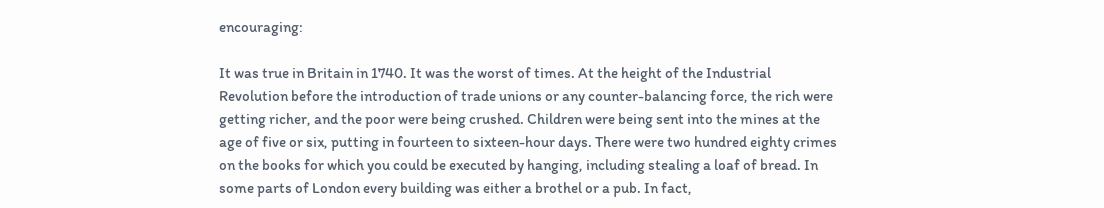encouraging:

It was true in Britain in 1740. It was the worst of times. At the height of the Industrial Revolution before the introduction of trade unions or any counter-balancing force, the rich were getting richer, and the poor were being crushed. Children were being sent into the mines at the age of five or six, putting in fourteen to sixteen-hour days. There were two hundred eighty crimes on the books for which you could be executed by hanging, including stealing a loaf of bread. In some parts of London every building was either a brothel or a pub. In fact,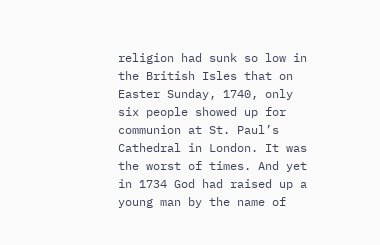religion had sunk so low in the British Isles that on Easter Sunday, 1740, only six people showed up for communion at St. Paul’s Cathedral in London. It was the worst of times. And yet in 1734 God had raised up a young man by the name of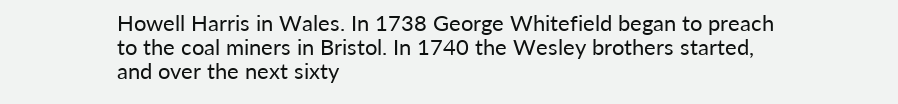Howell Harris in Wales. In 1738 George Whitefield began to preach to the coal miners in Bristol. In 1740 the Wesley brothers started, and over the next sixty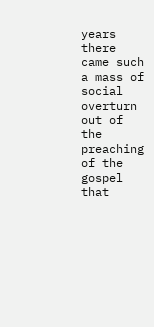years there came such a mass of social overturn out of the preaching of the gospel that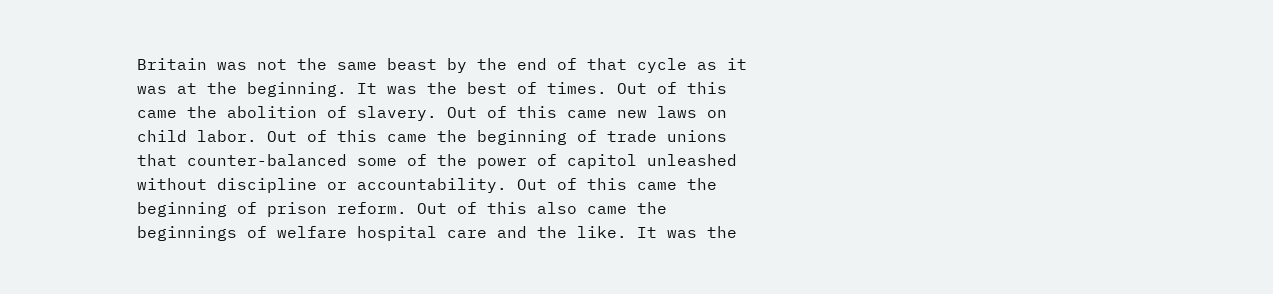Britain was not the same beast by the end of that cycle as it was at the beginning. It was the best of times. Out of this came the abolition of slavery. Out of this came new laws on child labor. Out of this came the beginning of trade unions that counter-balanced some of the power of capitol unleashed without discipline or accountability. Out of this came the beginning of prison reform. Out of this also came the beginnings of welfare hospital care and the like. It was the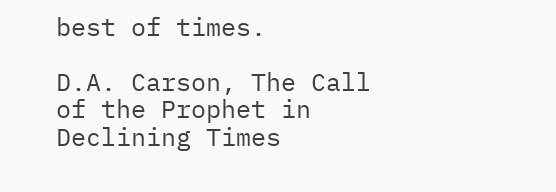best of times.

D.A. Carson, The Call of the Prophet in Declining Times